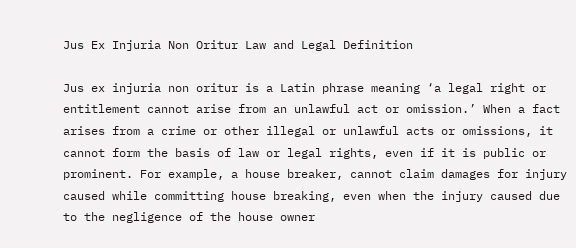Jus Ex Injuria Non Oritur Law and Legal Definition

Jus ex injuria non oritur is a Latin phrase meaning ‘a legal right or entitlement cannot arise from an unlawful act or omission.’ When a fact arises from a crime or other illegal or unlawful acts or omissions, it cannot form the basis of law or legal rights, even if it is public or prominent. For example, a house breaker, cannot claim damages for injury caused while committing house breaking, even when the injury caused due to the negligence of the house owner